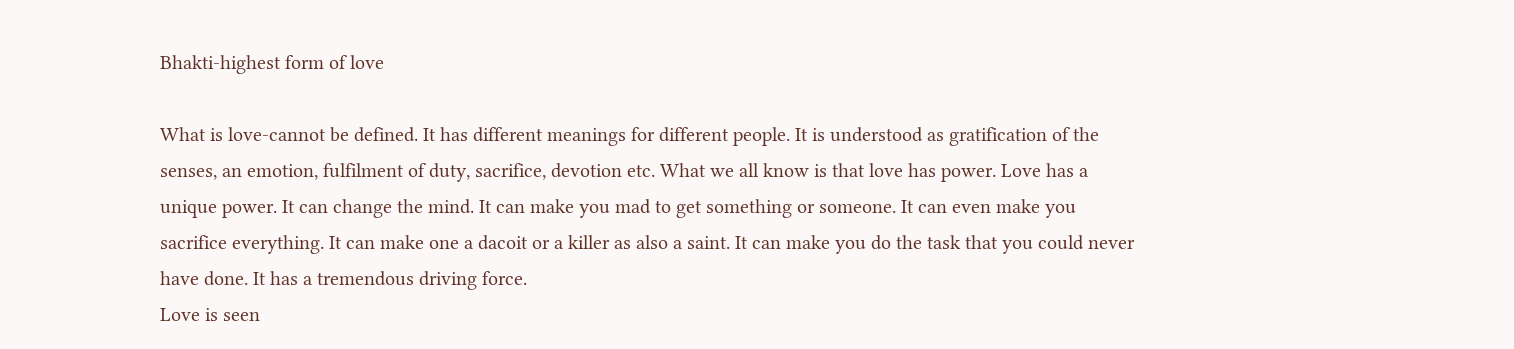Bhakti-highest form of love

What is love-cannot be defined. It has different meanings for different people. It is understood as gratification of the senses, an emotion, fulfilment of duty, sacrifice, devotion etc. What we all know is that love has power. Love has a unique power. It can change the mind. It can make you mad to get something or someone. It can even make you sacrifice everything. It can make one a dacoit or a killer as also a saint. It can make you do the task that you could never have done. It has a tremendous driving force.
Love is seen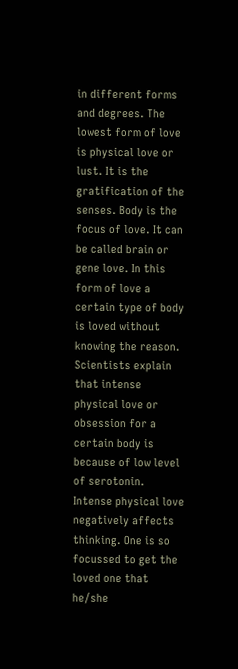in different forms and degrees. The lowest form of love is physical love or lust. It is the gratification of the senses. Body is the focus of love. It can be called brain or gene love. In this form of love a certain type of body is loved without knowing the reason. Scientists explain that intense physical love or obsession for a certain body is because of low level of serotonin. Intense physical love negatively affects thinking. One is so focussed to get the loved one that he/she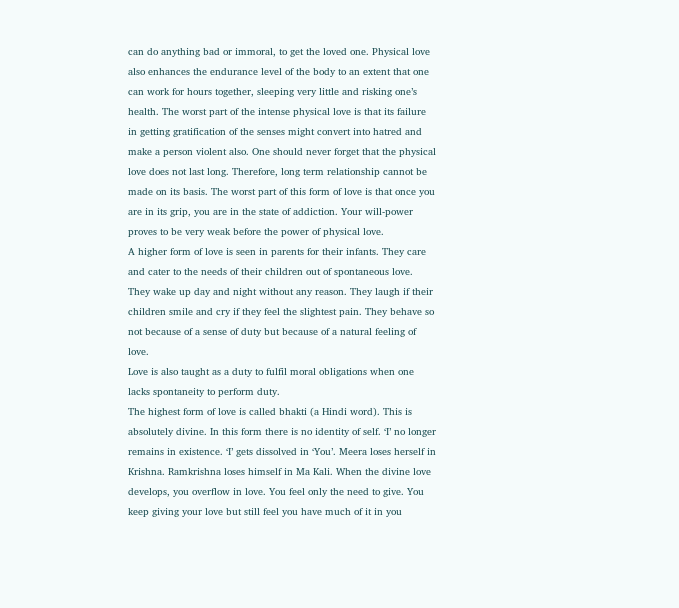can do anything bad or immoral, to get the loved one. Physical love also enhances the endurance level of the body to an extent that one can work for hours together, sleeping very little and risking one’s health. The worst part of the intense physical love is that its failure in getting gratification of the senses might convert into hatred and make a person violent also. One should never forget that the physical love does not last long. Therefore, long term relationship cannot be made on its basis. The worst part of this form of love is that once you are in its grip, you are in the state of addiction. Your will-power proves to be very weak before the power of physical love.
A higher form of love is seen in parents for their infants. They care and cater to the needs of their children out of spontaneous love. They wake up day and night without any reason. They laugh if their children smile and cry if they feel the slightest pain. They behave so not because of a sense of duty but because of a natural feeling of love.
Love is also taught as a duty to fulfil moral obligations when one lacks spontaneity to perform duty.
The highest form of love is called bhakti (a Hindi word). This is absolutely divine. In this form there is no identity of self. ‘I’ no longer remains in existence. ‘I’ gets dissolved in ‘You’. Meera loses herself in Krishna. Ramkrishna loses himself in Ma Kali. When the divine love develops, you overflow in love. You feel only the need to give. You keep giving your love but still feel you have much of it in you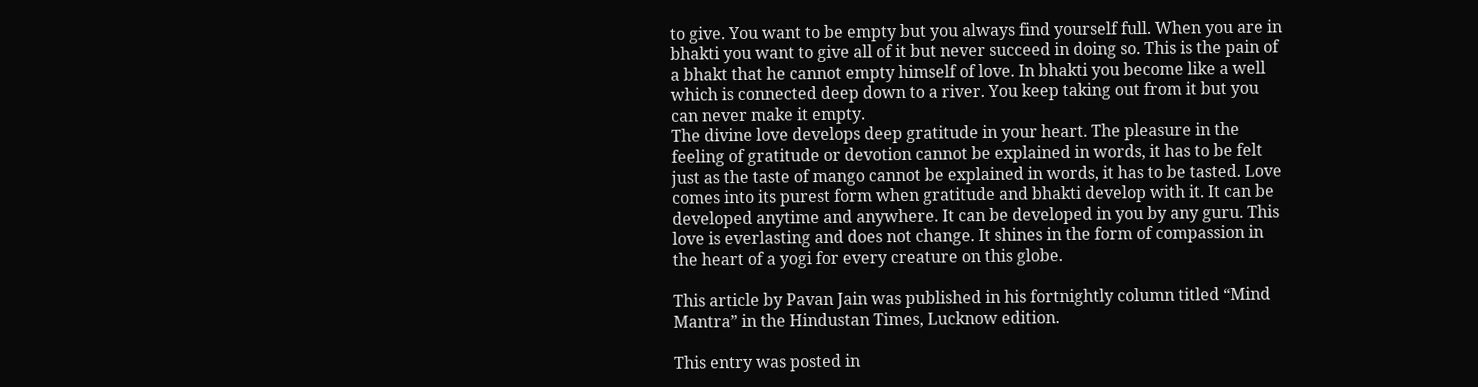to give. You want to be empty but you always find yourself full. When you are in bhakti you want to give all of it but never succeed in doing so. This is the pain of a bhakt that he cannot empty himself of love. In bhakti you become like a well which is connected deep down to a river. You keep taking out from it but you can never make it empty.
The divine love develops deep gratitude in your heart. The pleasure in the feeling of gratitude or devotion cannot be explained in words, it has to be felt just as the taste of mango cannot be explained in words, it has to be tasted. Love comes into its purest form when gratitude and bhakti develop with it. It can be developed anytime and anywhere. It can be developed in you by any guru. This love is everlasting and does not change. It shines in the form of compassion in the heart of a yogi for every creature on this globe.

This article by Pavan Jain was published in his fortnightly column titled “Mind Mantra” in the Hindustan Times, Lucknow edition.

This entry was posted in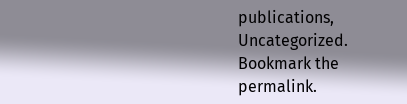publications, Uncategorized. Bookmark the permalink.